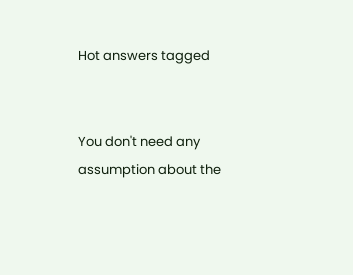Hot answers tagged


You don't need any assumption about the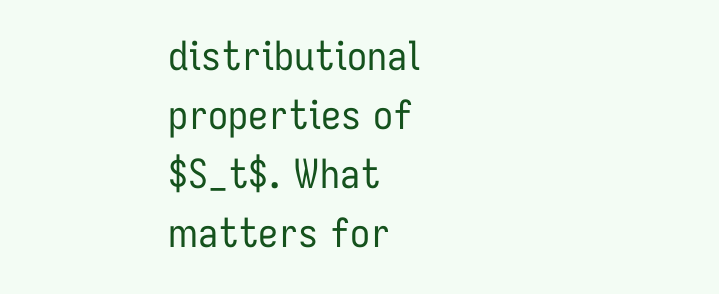distributional properties of $S_t$. What matters for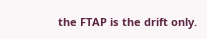the FTAP is the drift only.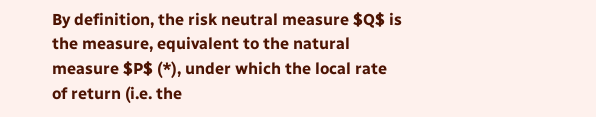By definition, the risk neutral measure $Q$ is the measure, equivalent to the natural measure $P$ (*), under which the local rate of return (i.e. the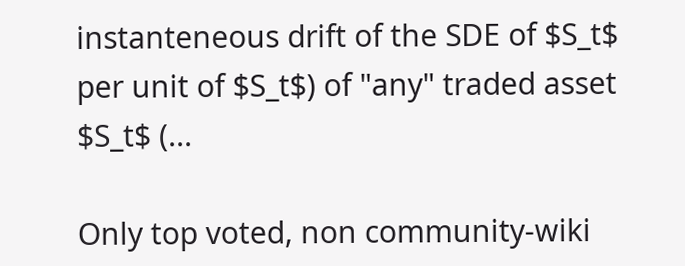instanteneous drift of the SDE of $S_t$ per unit of $S_t$) of "any" traded asset $S_t$ (...

Only top voted, non community-wiki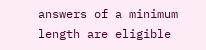answers of a minimum length are eligible